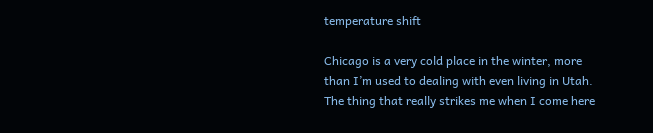temperature shift

Chicago is a very cold place in the winter, more than I’m used to dealing with even living in Utah. The thing that really strikes me when I come here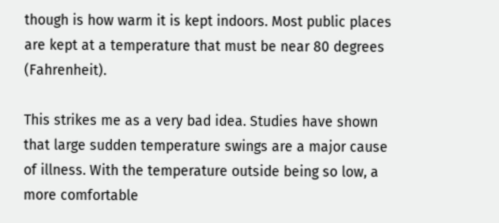though is how warm it is kept indoors. Most public places are kept at a temperature that must be near 80 degrees (Fahrenheit).

This strikes me as a very bad idea. Studies have shown that large sudden temperature swings are a major cause of illness. With the temperature outside being so low, a more comfortable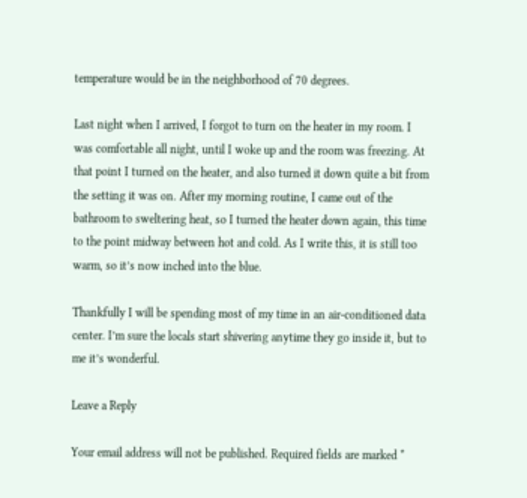temperature would be in the neighborhood of 70 degrees.

Last night when I arrived, I forgot to turn on the heater in my room. I was comfortable all night, until I woke up and the room was freezing. At that point I turned on the heater, and also turned it down quite a bit from the setting it was on. After my morning routine, I came out of the bathroom to sweltering heat, so I turned the heater down again, this time to the point midway between hot and cold. As I write this, it is still too warm, so it’s now inched into the blue.

Thankfully I will be spending most of my time in an air-conditioned data center. I’m sure the locals start shivering anytime they go inside it, but to me it’s wonderful.

Leave a Reply

Your email address will not be published. Required fields are marked *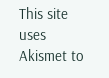This site uses Akismet to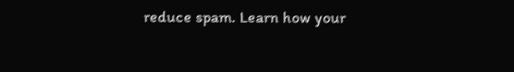reduce spam. Learn how your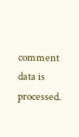comment data is processed.